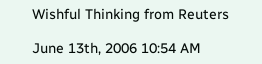Wishful Thinking from Reuters

June 13th, 2006 10:54 AM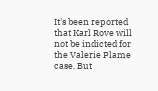It's been reported that Karl Rove will not be indicted for the Valerie Plame case. But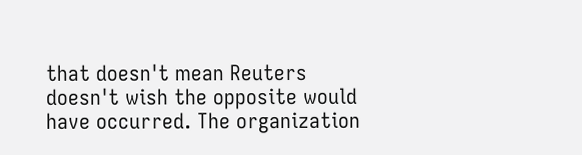that doesn't mean Reuters doesn't wish the opposite would have occurred. The organization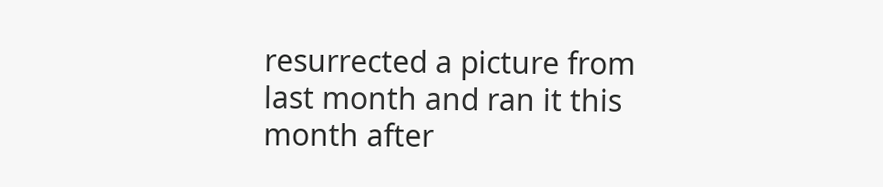resurrected a picture from last month and ran it this month after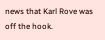news that Karl Rove was off the hook.